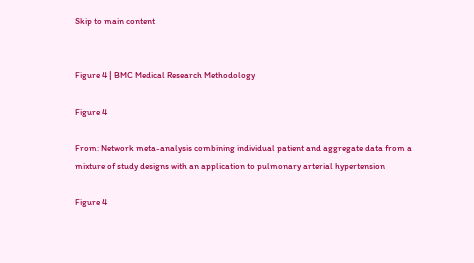Skip to main content


Figure 4 | BMC Medical Research Methodology

Figure 4

From: Network meta-analysis combining individual patient and aggregate data from a mixture of study designs with an application to pulmonary arterial hypertension

Figure 4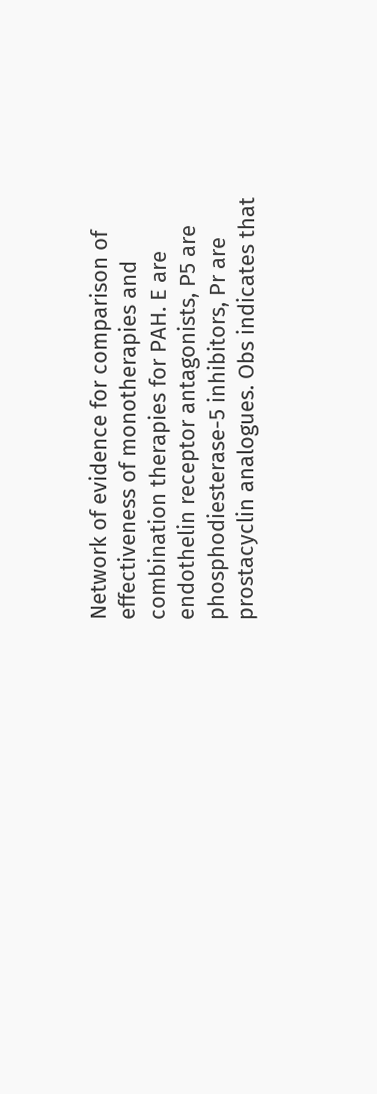Network of evidence for comparison of effectiveness of monotherapies and combination therapies for PAH. E are endothelin receptor antagonists, P5 are phosphodiesterase-5 inhibitors, Pr are prostacyclin analogues. Obs indicates that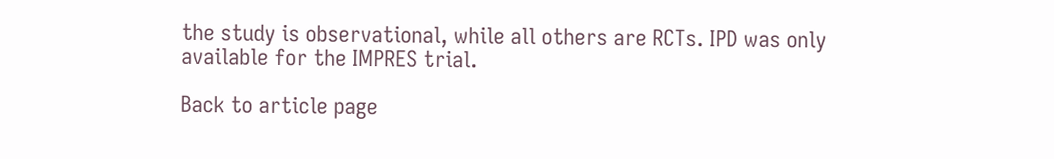the study is observational, while all others are RCTs. IPD was only available for the IMPRES trial.

Back to article page